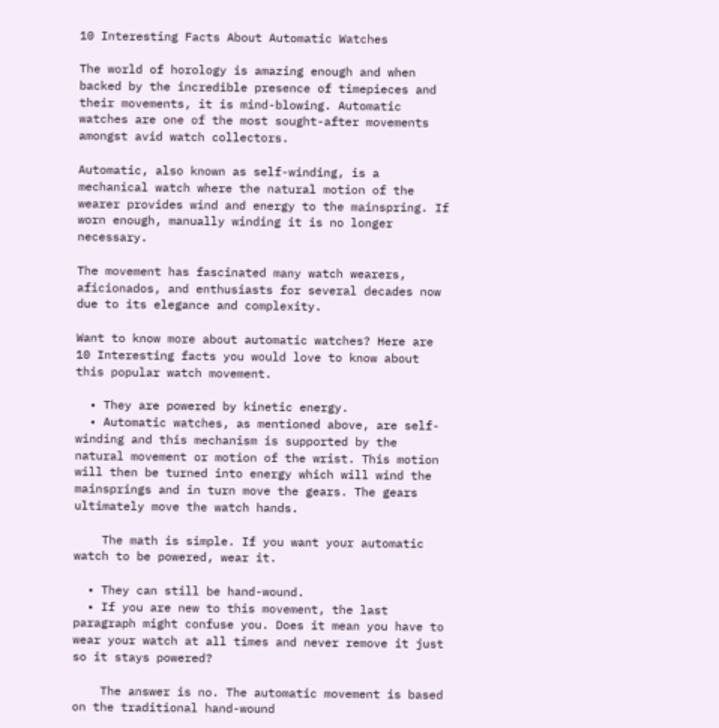10 Interesting Facts About Automatic Watches

The world of horology is amazing enough and when backed by the incredible presence of timepieces and their movements, it is mind-blowing. Automatic watches are one of the most sought-after movements amongst avid watch collectors.

Automatic, also known as self-winding, is a mechanical watch where the natural motion of the wearer provides wind and energy to the mainspring. If worn enough, manually winding it is no longer necessary.

The movement has fascinated many watch wearers, aficionados, and enthusiasts for several decades now due to its elegance and complexity.

Want to know more about automatic watches? Here are 10 Interesting facts you would love to know about this popular watch movement.

  • They are powered by kinetic energy.
  • Automatic watches, as mentioned above, are self-winding and this mechanism is supported by the natural movement or motion of the wrist. This motion will then be turned into energy which will wind the mainsprings and in turn move the gears. The gears ultimately move the watch hands.

    The math is simple. If you want your automatic watch to be powered, wear it.

  • They can still be hand-wound.
  • If you are new to this movement, the last paragraph might confuse you. Does it mean you have to wear your watch at all times and never remove it just so it stays powered?

    The answer is no. The automatic movement is based on the traditional hand-wound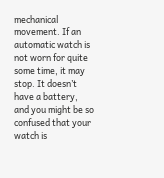mechanical movement. If an automatic watch is not worn for quite some time, it may stop. It doesn’t have a battery, and you might be so confused that your watch is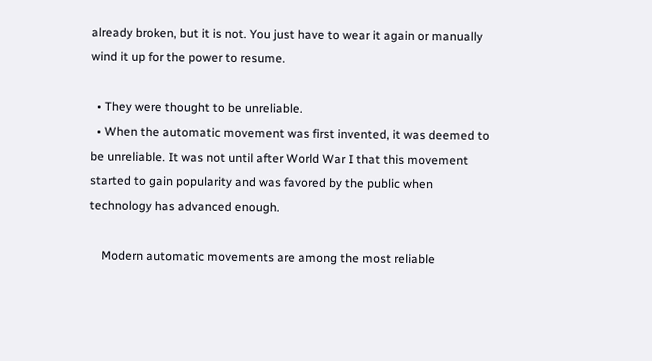already broken, but it is not. You just have to wear it again or manually wind it up for the power to resume.

  • They were thought to be unreliable.
  • When the automatic movement was first invented, it was deemed to be unreliable. It was not until after World War I that this movement started to gain popularity and was favored by the public when technology has advanced enough.

    Modern automatic movements are among the most reliable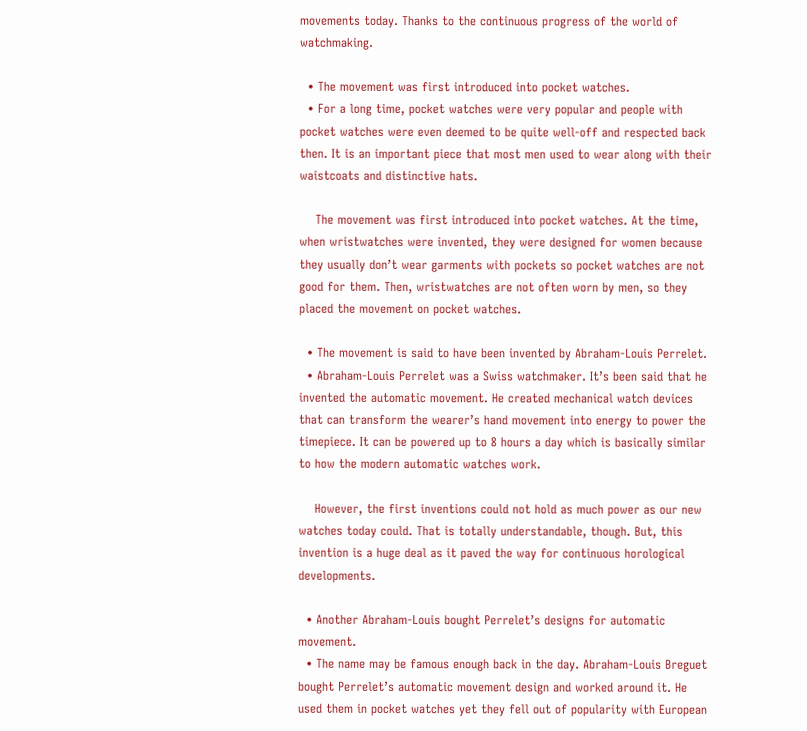movements today. Thanks to the continuous progress of the world of watchmaking.

  • The movement was first introduced into pocket watches.
  • For a long time, pocket watches were very popular and people with pocket watches were even deemed to be quite well-off and respected back then. It is an important piece that most men used to wear along with their waistcoats and distinctive hats.

    The movement was first introduced into pocket watches. At the time, when wristwatches were invented, they were designed for women because they usually don’t wear garments with pockets so pocket watches are not good for them. Then, wristwatches are not often worn by men, so they placed the movement on pocket watches.

  • The movement is said to have been invented by Abraham-Louis Perrelet.
  • Abraham-Louis Perrelet was a Swiss watchmaker. It’s been said that he invented the automatic movement. He created mechanical watch devices that can transform the wearer’s hand movement into energy to power the timepiece. It can be powered up to 8 hours a day which is basically similar to how the modern automatic watches work.

    However, the first inventions could not hold as much power as our new watches today could. That is totally understandable, though. But, this invention is a huge deal as it paved the way for continuous horological developments.

  • Another Abraham-Louis bought Perrelet’s designs for automatic movement.
  • The name may be famous enough back in the day. Abraham-Louis Breguet bought Perrelet’s automatic movement design and worked around it. He used them in pocket watches yet they fell out of popularity with European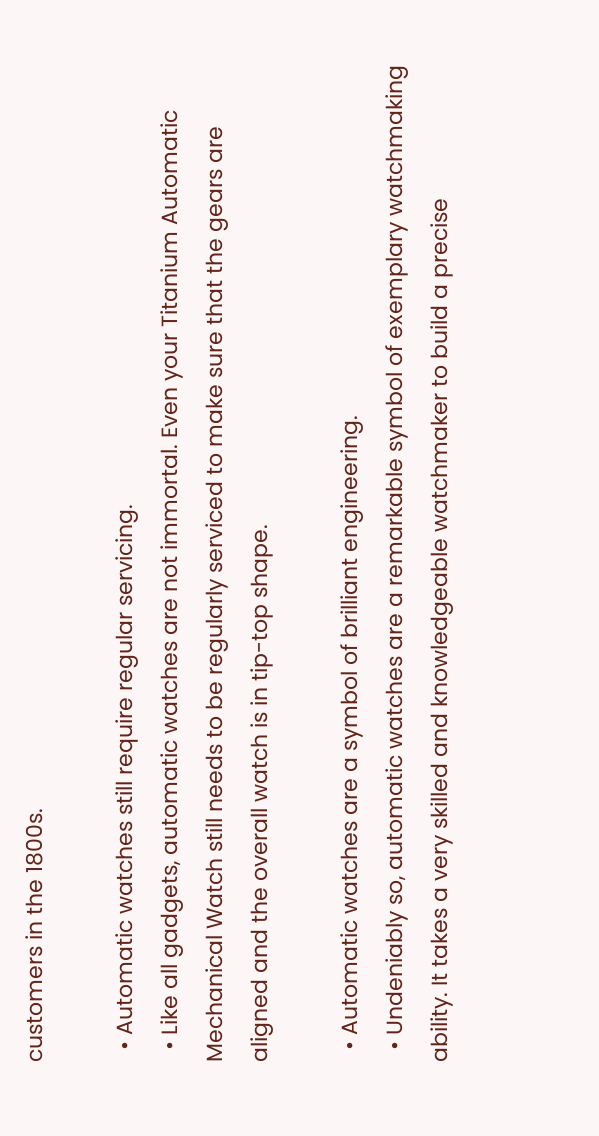customers in the 1800s.

  • Automatic watches still require regular servicing.
  • Like all gadgets, automatic watches are not immortal. Even your Titanium Automatic Mechanical Watch still needs to be regularly serviced to make sure that the gears are aligned and the overall watch is in tip-top shape.

  • Automatic watches are a symbol of brilliant engineering.
  • Undeniably so, automatic watches are a remarkable symbol of exemplary watchmaking ability. It takes a very skilled and knowledgeable watchmaker to build a precise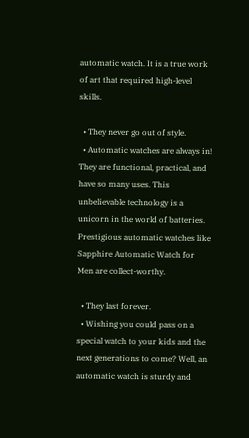automatic watch. It is a true work of art that required high-level skills.

  • They never go out of style.
  • Automatic watches are always in! They are functional, practical, and have so many uses. This unbelievable technology is a unicorn in the world of batteries. Prestigious automatic watches like Sapphire Automatic Watch for Men are collect-worthy.

  • They last forever.
  • Wishing you could pass on a special watch to your kids and the next generations to come? Well, an automatic watch is sturdy and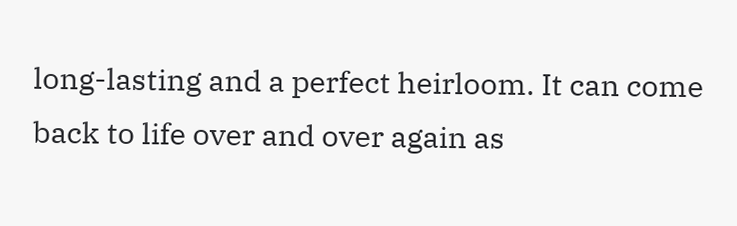long-lasting and a perfect heirloom. It can come back to life over and over again as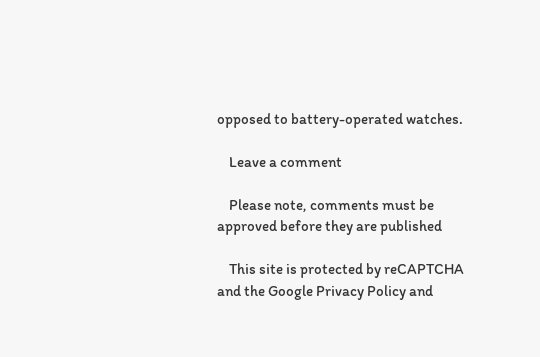opposed to battery-operated watches.

    Leave a comment

    Please note, comments must be approved before they are published

    This site is protected by reCAPTCHA and the Google Privacy Policy and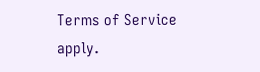Terms of Service apply.